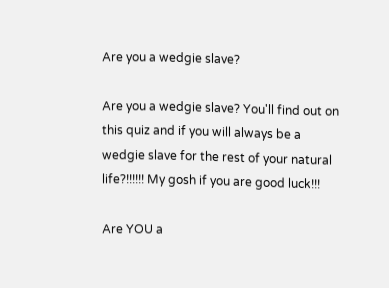Are you a wedgie slave?

Are you a wedgie slave? You'll find out on this quiz and if you will always be a wedgie slave for the rest of your natural life?!!!!!! My gosh if you are good luck!!!

Are YOU a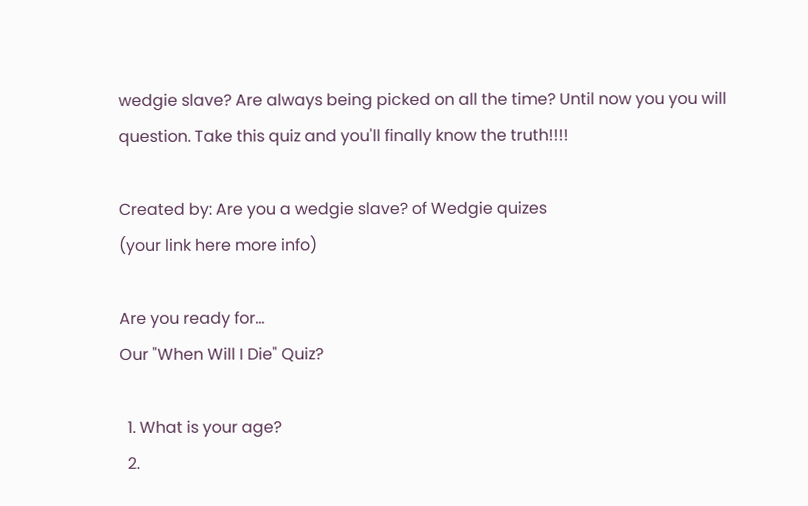wedgie slave? Are always being picked on all the time? Until now you you will question. Take this quiz and you'll finally know the truth!!!!

Created by: Are you a wedgie slave? of Wedgie quizes
(your link here more info)

Are you ready for...
Our "When Will I Die" Quiz?

  1. What is your age?
  2.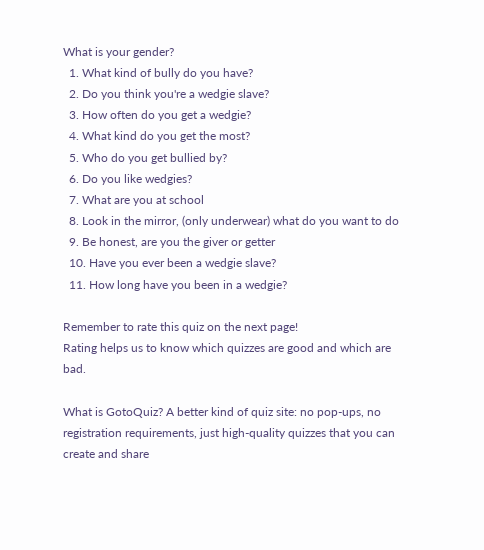What is your gender?
  1. What kind of bully do you have?
  2. Do you think you're a wedgie slave?
  3. How often do you get a wedgie?
  4. What kind do you get the most?
  5. Who do you get bullied by?
  6. Do you like wedgies?
  7. What are you at school
  8. Look in the mirror, (only underwear) what do you want to do
  9. Be honest, are you the giver or getter
  10. Have you ever been a wedgie slave?
  11. How long have you been in a wedgie?

Remember to rate this quiz on the next page!
Rating helps us to know which quizzes are good and which are bad.

What is GotoQuiz? A better kind of quiz site: no pop-ups, no registration requirements, just high-quality quizzes that you can create and share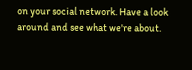on your social network. Have a look around and see what we're about.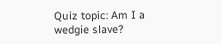Quiz topic: Am I a wedgie slave?